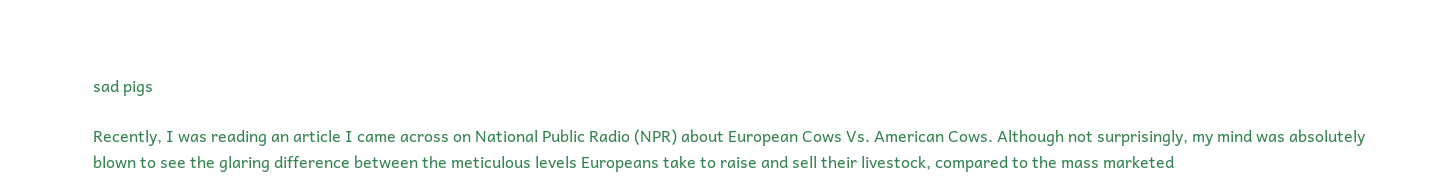sad pigs

Recently, I was reading an article I came across on National Public Radio (NPR) about European Cows Vs. American Cows. Although not surprisingly, my mind was absolutely blown to see the glaring difference between the meticulous levels Europeans take to raise and sell their livestock, compared to the mass marketed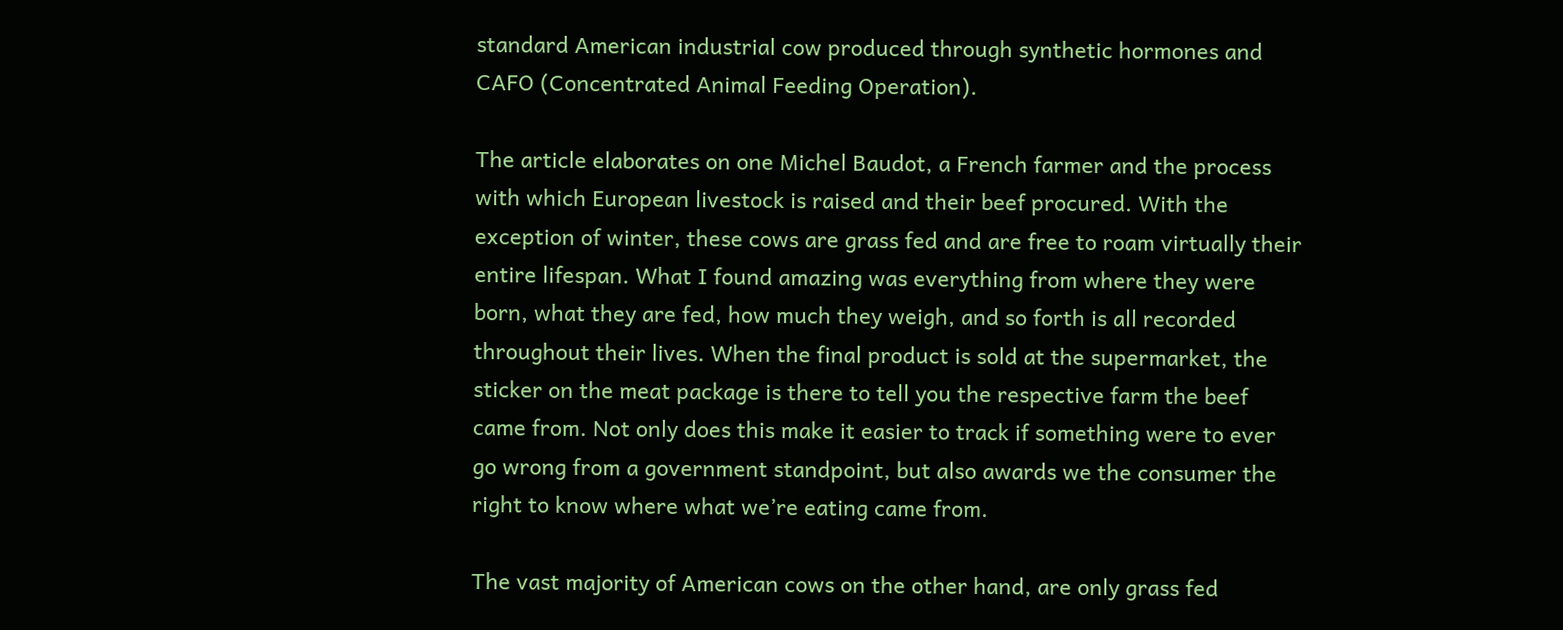standard American industrial cow produced through synthetic hormones and CAFO (Concentrated Animal Feeding Operation).

The article elaborates on one Michel Baudot, a French farmer and the process with which European livestock is raised and their beef procured. With the exception of winter, these cows are grass fed and are free to roam virtually their entire lifespan. What I found amazing was everything from where they were born, what they are fed, how much they weigh, and so forth is all recorded throughout their lives. When the final product is sold at the supermarket, the sticker on the meat package is there to tell you the respective farm the beef came from. Not only does this make it easier to track if something were to ever go wrong from a government standpoint, but also awards we the consumer the right to know where what we’re eating came from.

The vast majority of American cows on the other hand, are only grass fed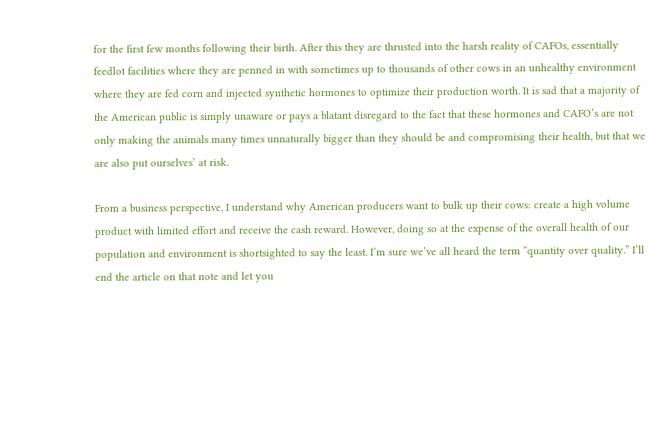for the first few months following their birth. After this they are thrusted into the harsh reality of CAFOs, essentially feedlot facilities where they are penned in with sometimes up to thousands of other cows in an unhealthy environment where they are fed corn and injected synthetic hormones to optimize their production worth. It is sad that a majority of the American public is simply unaware or pays a blatant disregard to the fact that these hormones and CAFO’s are not only making the animals many times unnaturally bigger than they should be and compromising their health, but that we are also put ourselves’ at risk.

From a business perspective, I understand why American producers want to bulk up their cows: create a high volume product with limited effort and receive the cash reward. However, doing so at the expense of the overall health of our population and environment is shortsighted to say the least. I’m sure we’ve all heard the term “quantity over quality.” I’ll end the article on that note and let you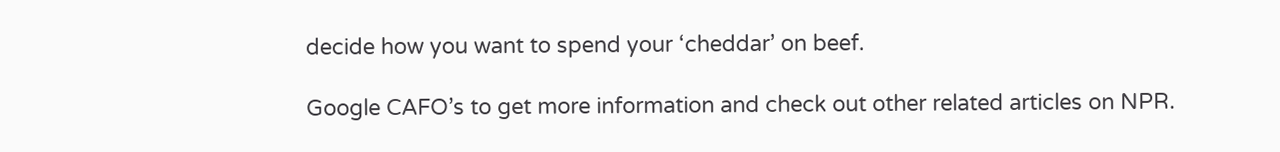decide how you want to spend your ‘cheddar’ on beef.

Google CAFO’s to get more information and check out other related articles on NPR.